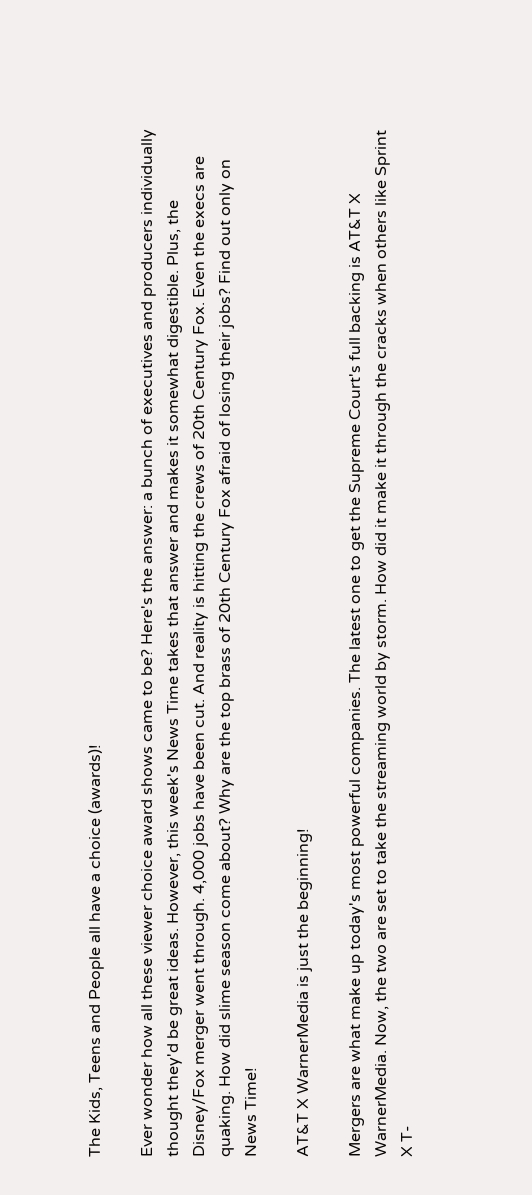The Kids, Teens and People all have a choice (awards)!

Ever wonder how all these viewer choice award shows came to be? Here's the answer: a bunch of executives and producers individually thought they'd be great ideas. However, this week's News Time takes that answer and makes it somewhat digestible. Plus, the Disney/Fox merger went through. 4,000 jobs have been cut. And reality is hitting the crews of 20th Century Fox. Even the execs are quaking. How did slime season come about? Why are the top brass of 20th Century Fox afraid of losing their jobs? Find out only on News Time!

AT&T X WarnerMedia is just the beginning!

Mergers are what make up today's most powerful companies. The latest one to get the Supreme Court's full backing is AT&T X WarnerMedia. Now, the two are set to take the streaming world by storm. How did it make it through the cracks when others like Sprint X T-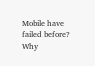Mobile have failed before? Why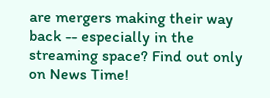are mergers making their way back -- especially in the streaming space? Find out only on News Time!